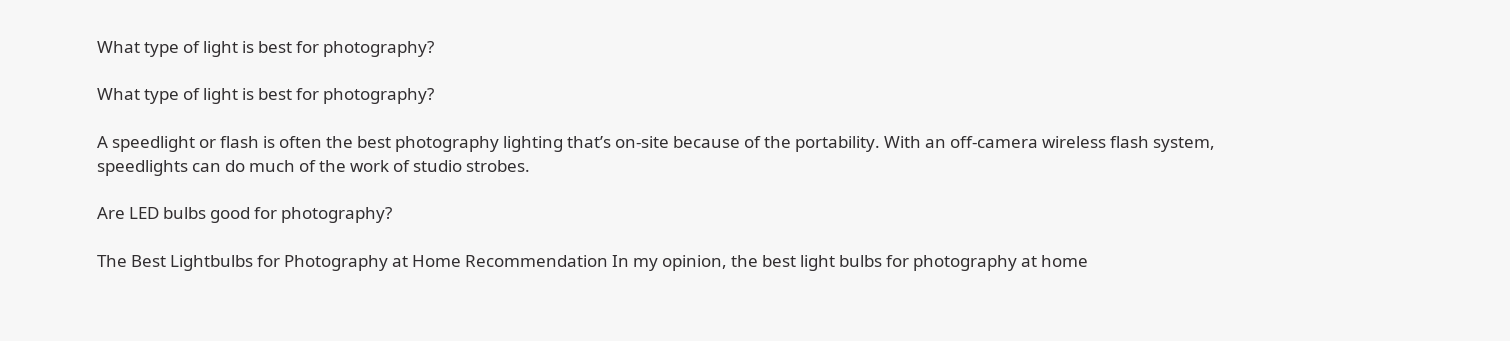What type of light is best for photography?

What type of light is best for photography?

A speedlight or flash is often the best photography lighting that’s on-site because of the portability. With an off-camera wireless flash system, speedlights can do much of the work of studio strobes.

Are LED bulbs good for photography?

The Best Lightbulbs for Photography at Home Recommendation In my opinion, the best light bulbs for photography at home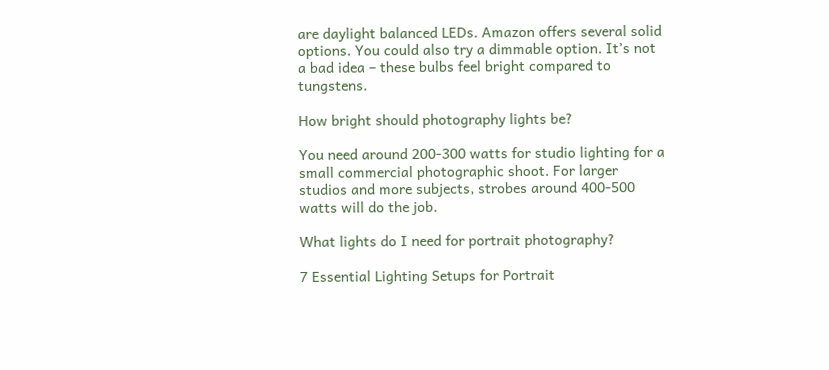are daylight balanced LEDs. Amazon offers several solid options. You could also try a dimmable option. It’s not a bad idea – these bulbs feel bright compared to tungstens.

How bright should photography lights be?

You need around 200-300 watts for studio lighting for a small commercial photographic shoot. For larger studios and more subjects, strobes around 400-500 watts will do the job.

What lights do I need for portrait photography?

7 Essential Lighting Setups for Portrait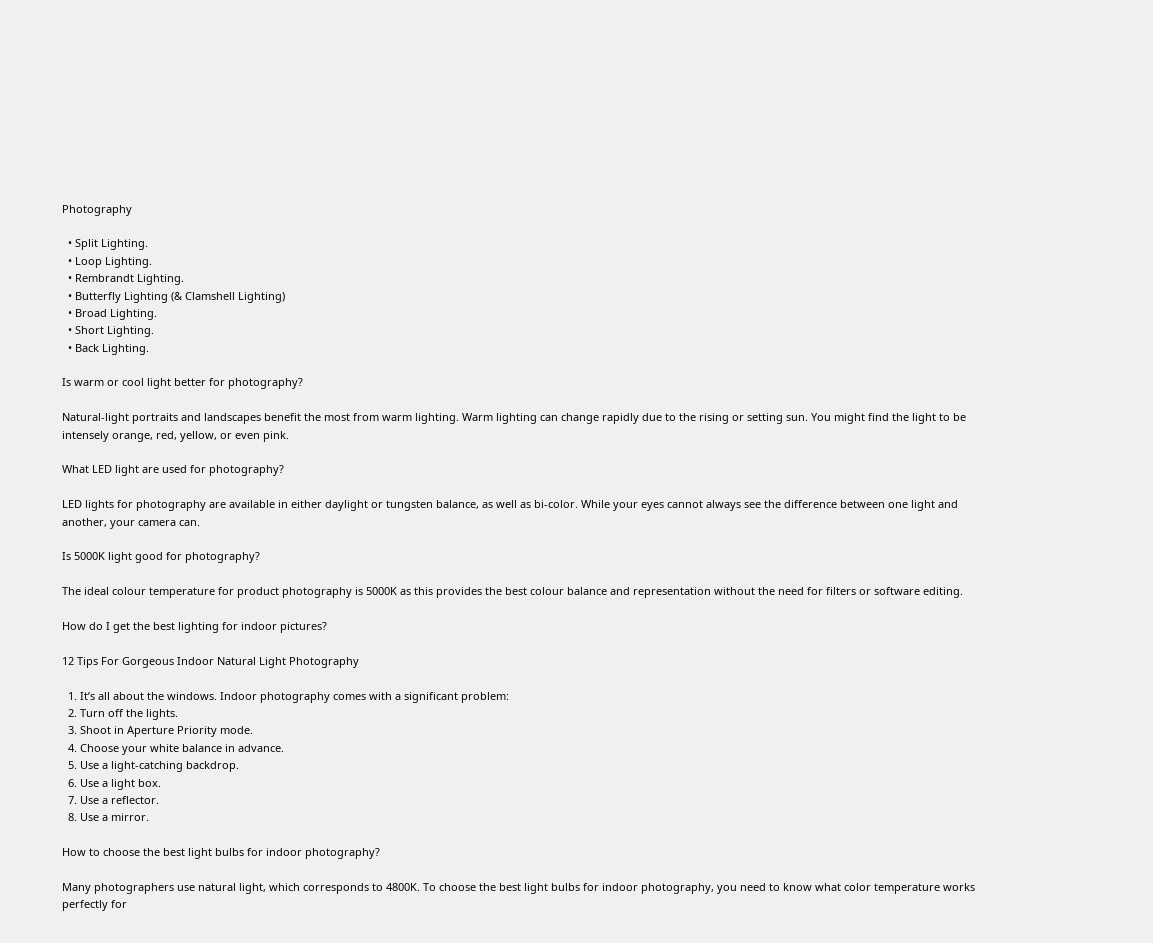Photography

  • Split Lighting.
  • Loop Lighting.
  • Rembrandt Lighting.
  • Butterfly Lighting (& Clamshell Lighting)
  • Broad Lighting.
  • Short Lighting.
  • Back Lighting.

Is warm or cool light better for photography?

Natural-light portraits and landscapes benefit the most from warm lighting. Warm lighting can change rapidly due to the rising or setting sun. You might find the light to be intensely orange, red, yellow, or even pink.

What LED light are used for photography?

LED lights for photography are available in either daylight or tungsten balance, as well as bi-color. While your eyes cannot always see the difference between one light and another, your camera can.

Is 5000K light good for photography?

The ideal colour temperature for product photography is 5000K as this provides the best colour balance and representation without the need for filters or software editing.

How do I get the best lighting for indoor pictures?

12 Tips For Gorgeous Indoor Natural Light Photography

  1. It’s all about the windows. Indoor photography comes with a significant problem:
  2. Turn off the lights.
  3. Shoot in Aperture Priority mode.
  4. Choose your white balance in advance.
  5. Use a light-catching backdrop.
  6. Use a light box.
  7. Use a reflector.
  8. Use a mirror.

How to choose the best light bulbs for indoor photography?

Many photographers use natural light, which corresponds to 4800K. To choose the best light bulbs for indoor photography, you need to know what color temperature works perfectly for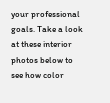your professional goals. Take a look at these interior photos below to see how color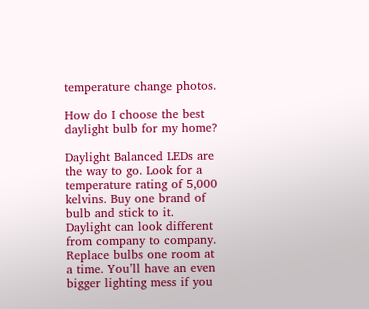temperature change photos.

How do I choose the best daylight bulb for my home?

Daylight Balanced LEDs are the way to go. Look for a temperature rating of 5,000 kelvins. Buy one brand of bulb and stick to it. Daylight can look different from company to company. Replace bulbs one room at a time. You’ll have an even bigger lighting mess if you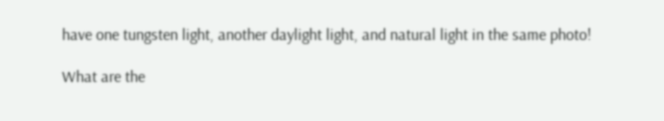have one tungsten light, another daylight light, and natural light in the same photo!

What are the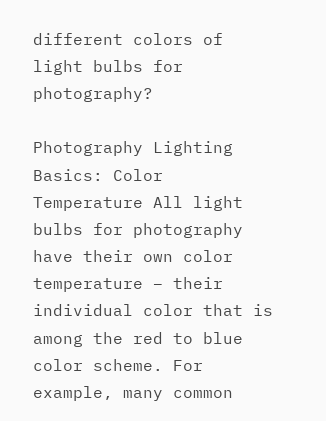different colors of light bulbs for photography?

Photography Lighting Basics: Color Temperature All light bulbs for photography have their own color temperature – their individual color that is among the red to blue color scheme. For example, many common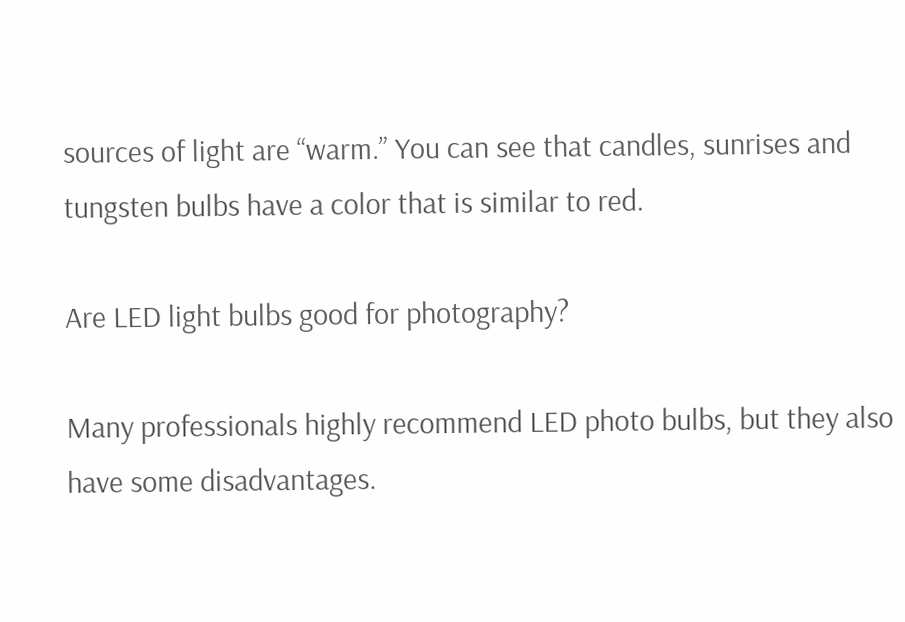sources of light are “warm.” You can see that candles, sunrises and tungsten bulbs have a color that is similar to red.

Are LED light bulbs good for photography?

Many professionals highly recommend LED photo bulbs, but they also have some disadvantages.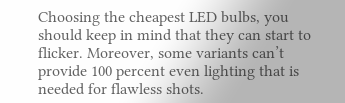Choosing the cheapest LED bulbs, you should keep in mind that they can start to flicker. Moreover, some variants can’t provide 100 percent even lighting that is needed for flawless shots.